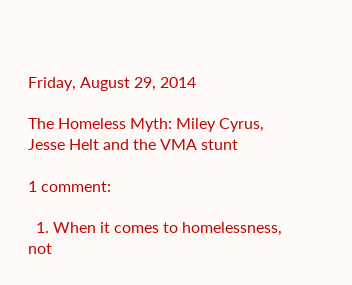Friday, August 29, 2014

The Homeless Myth: Miley Cyrus, Jesse Helt and the VMA stunt

1 comment:

  1. When it comes to homelessness, not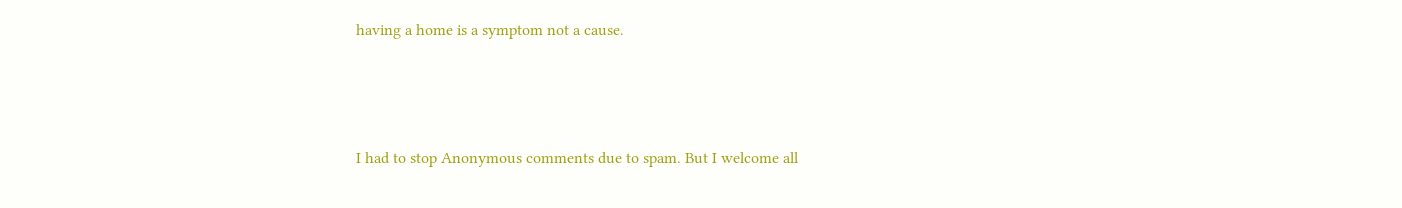having a home is a symptom not a cause.



I had to stop Anonymous comments due to spam. But I welcome all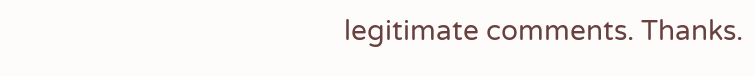legitimate comments. Thanks.